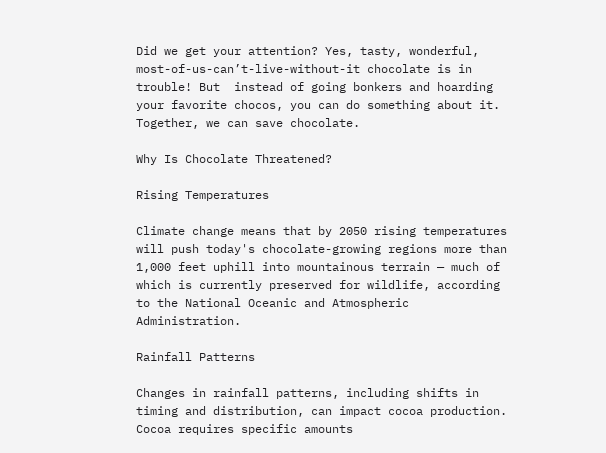Did we get your attention? Yes, tasty, wonderful, most-of-us-can’t-live-without-it chocolate is in trouble! But  instead of going bonkers and hoarding your favorite chocos, you can do something about it. Together, we can save chocolate.

Why Is Chocolate Threatened?

Rising Temperatures

Climate change means that by 2050 rising temperatures will push today's chocolate-growing regions more than 1,000 feet uphill into mountainous terrain — much of which is currently preserved for wildlife, according to the National Oceanic and Atmospheric Administration.

Rainfall Patterns

Changes in rainfall patterns, including shifts in timing and distribution, can impact cocoa production. Cocoa requires specific amounts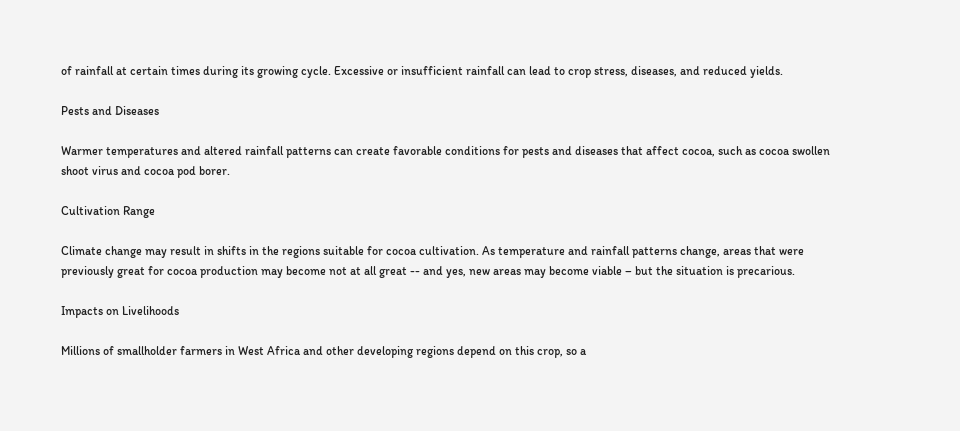of rainfall at certain times during its growing cycle. Excessive or insufficient rainfall can lead to crop stress, diseases, and reduced yields.

Pests and Diseases

Warmer temperatures and altered rainfall patterns can create favorable conditions for pests and diseases that affect cocoa, such as cocoa swollen shoot virus and cocoa pod borer.

Cultivation Range

Climate change may result in shifts in the regions suitable for cocoa cultivation. As temperature and rainfall patterns change, areas that were previously great for cocoa production may become not at all great -- and yes, new areas may become viable – but the situation is precarious.

Impacts on Livelihoods

Millions of smallholder farmers in West Africa and other developing regions depend on this crop, so a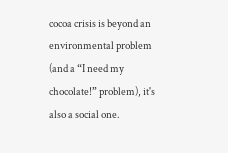cocoa crisis is beyond an environmental problem (and a “I need my chocolate!” problem), it's also a social one.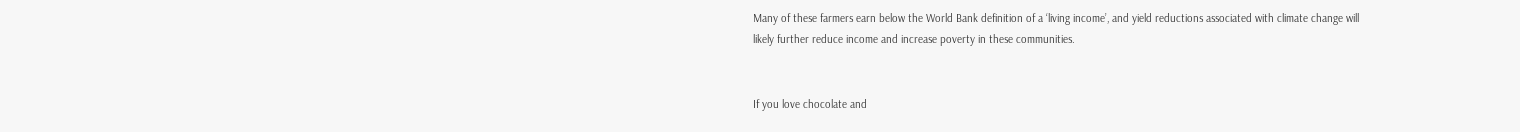Many of these farmers earn below the World Bank definition of a ‘living income’, and yield reductions associated with climate change will likely further reduce income and increase poverty in these communities.


If you love chocolate and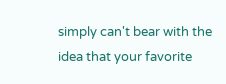simply can't bear with the idea that your favorite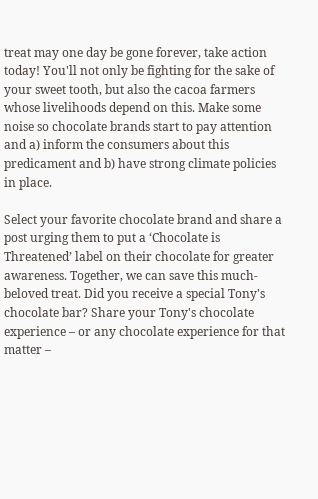treat may one day be gone forever, take action today! You'll not only be fighting for the sake of your sweet tooth, but also the cacoa farmers whose livelihoods depend on this. Make some noise so chocolate brands start to pay attention and a) inform the consumers about this predicament and b) have strong climate policies in place.

Select your favorite chocolate brand and share a post urging them to put a ‘Chocolate is Threatened’ label on their chocolate for greater awareness. Together, we can save this much-beloved treat. Did you receive a special Tony's chocolate bar? Share your Tony's chocolate experience – or any chocolate experience for that matter –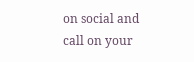on social and call on your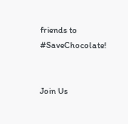friends to #SaveChocolate!


Join Us